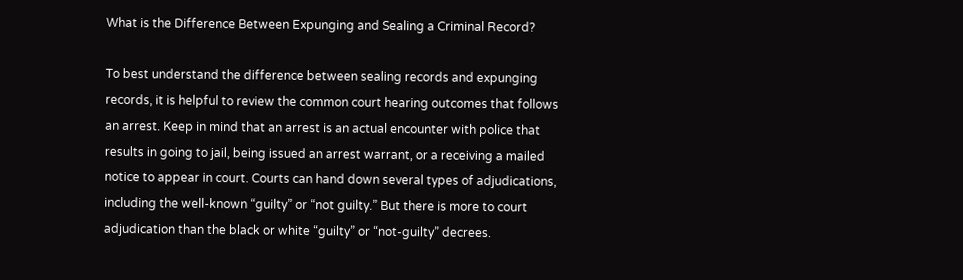What is the Difference Between Expunging and Sealing a Criminal Record?

To best understand the difference between sealing records and expunging records, it is helpful to review the common court hearing outcomes that follows an arrest. Keep in mind that an arrest is an actual encounter with police that results in going to jail, being issued an arrest warrant, or a receiving a mailed notice to appear in court. Courts can hand down several types of adjudications, including the well-known “guilty” or “not guilty.” But there is more to court adjudication than the black or white “guilty” or “not-guilty” decrees.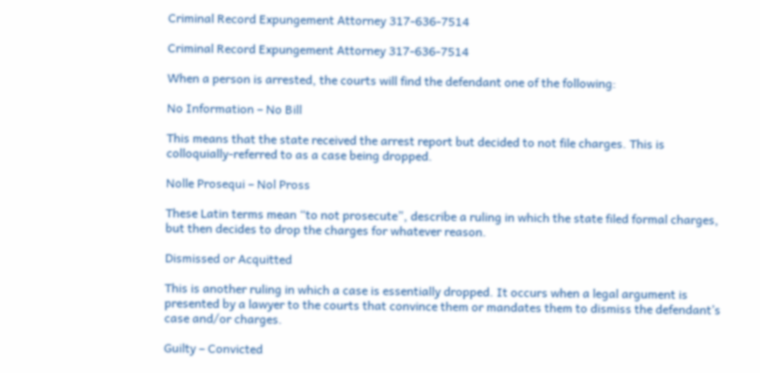Criminal Record Expungement Attorney 317-636-7514

Criminal Record Expungement Attorney 317-636-7514

When a person is arrested, the courts will find the defendant one of the following:

No Information – No Bill

This means that the state received the arrest report but decided to not file charges. This is colloquially-referred to as a case being dropped.

Nolle Prosequi – Nol Pross

These Latin terms mean “to not prosecute”, describe a ruling in which the state filed formal charges, but then decides to drop the charges for whatever reason.

Dismissed or Acquitted

This is another ruling in which a case is essentially dropped. It occurs when a legal argument is presented by a lawyer to the courts that convince them or mandates them to dismiss the defendant’s case and/or charges.

Guilty – Convicted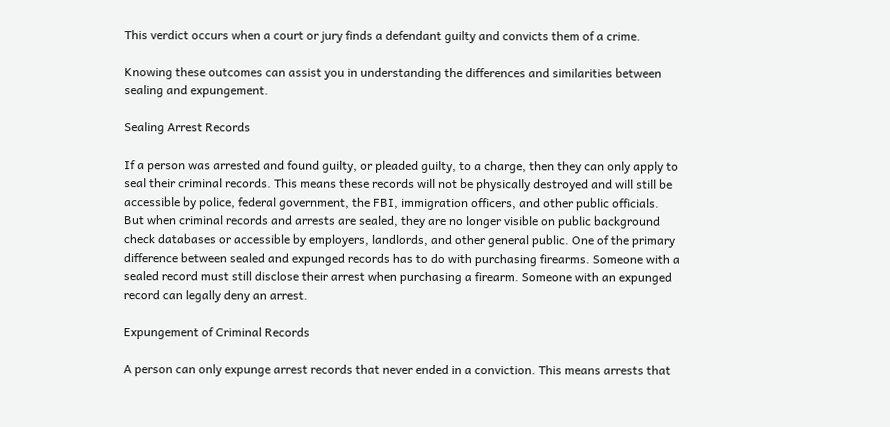This verdict occurs when a court or jury finds a defendant guilty and convicts them of a crime.

Knowing these outcomes can assist you in understanding the differences and similarities between sealing and expungement.

Sealing Arrest Records

If a person was arrested and found guilty, or pleaded guilty, to a charge, then they can only apply to seal their criminal records. This means these records will not be physically destroyed and will still be accessible by police, federal government, the FBI, immigration officers, and other public officials. But when criminal records and arrests are sealed, they are no longer visible on public background check databases or accessible by employers, landlords, and other general public. One of the primary difference between sealed and expunged records has to do with purchasing firearms. Someone with a sealed record must still disclose their arrest when purchasing a firearm. Someone with an expunged record can legally deny an arrest.

Expungement of Criminal Records

A person can only expunge arrest records that never ended in a conviction. This means arrests that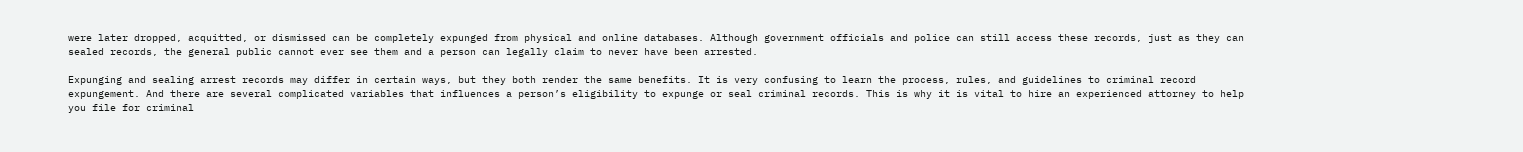were later dropped, acquitted, or dismissed can be completely expunged from physical and online databases. Although government officials and police can still access these records, just as they can sealed records, the general public cannot ever see them and a person can legally claim to never have been arrested.

Expunging and sealing arrest records may differ in certain ways, but they both render the same benefits. It is very confusing to learn the process, rules, and guidelines to criminal record expungement. And there are several complicated variables that influences a person’s eligibility to expunge or seal criminal records. This is why it is vital to hire an experienced attorney to help you file for criminal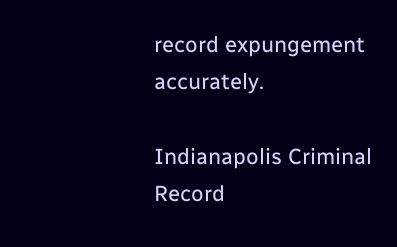record expungement accurately.

Indianapolis Criminal Record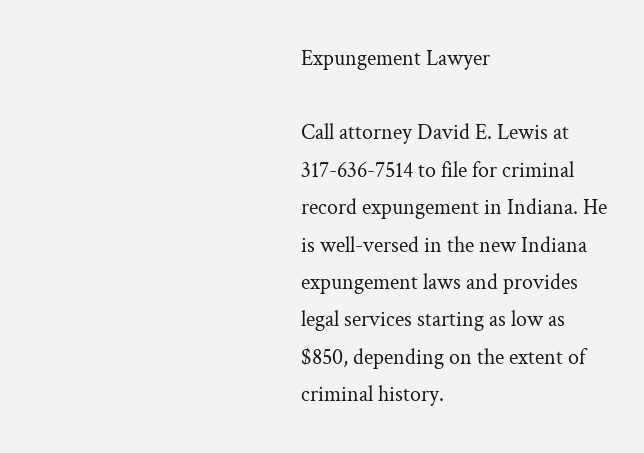Expungement Lawyer

Call attorney David E. Lewis at 317-636-7514 to file for criminal record expungement in Indiana. He is well-versed in the new Indiana expungement laws and provides legal services starting as low as $850, depending on the extent of criminal history.